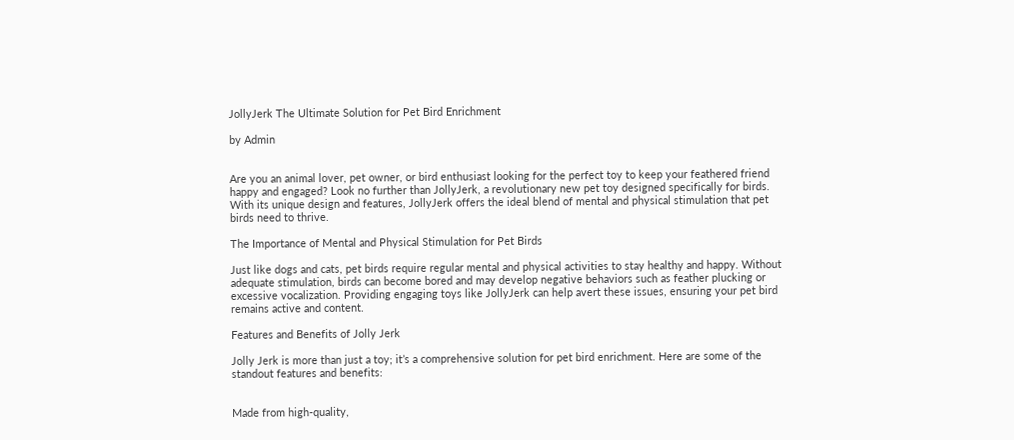JollyJerk The Ultimate Solution for Pet Bird Enrichment

by Admin


Are you an animal lover, pet owner, or bird enthusiast looking for the perfect toy to keep your feathered friend happy and engaged? Look no further than JollyJerk, a revolutionary new pet toy designed specifically for birds. With its unique design and features, JollyJerk offers the ideal blend of mental and physical stimulation that pet birds need to thrive.

The Importance of Mental and Physical Stimulation for Pet Birds

Just like dogs and cats, pet birds require regular mental and physical activities to stay healthy and happy. Without adequate stimulation, birds can become bored and may develop negative behaviors such as feather plucking or excessive vocalization. Providing engaging toys like JollyJerk can help avert these issues, ensuring your pet bird remains active and content.

Features and Benefits of Jolly Jerk

Jolly Jerk is more than just a toy; it’s a comprehensive solution for pet bird enrichment. Here are some of the standout features and benefits:


Made from high-quality,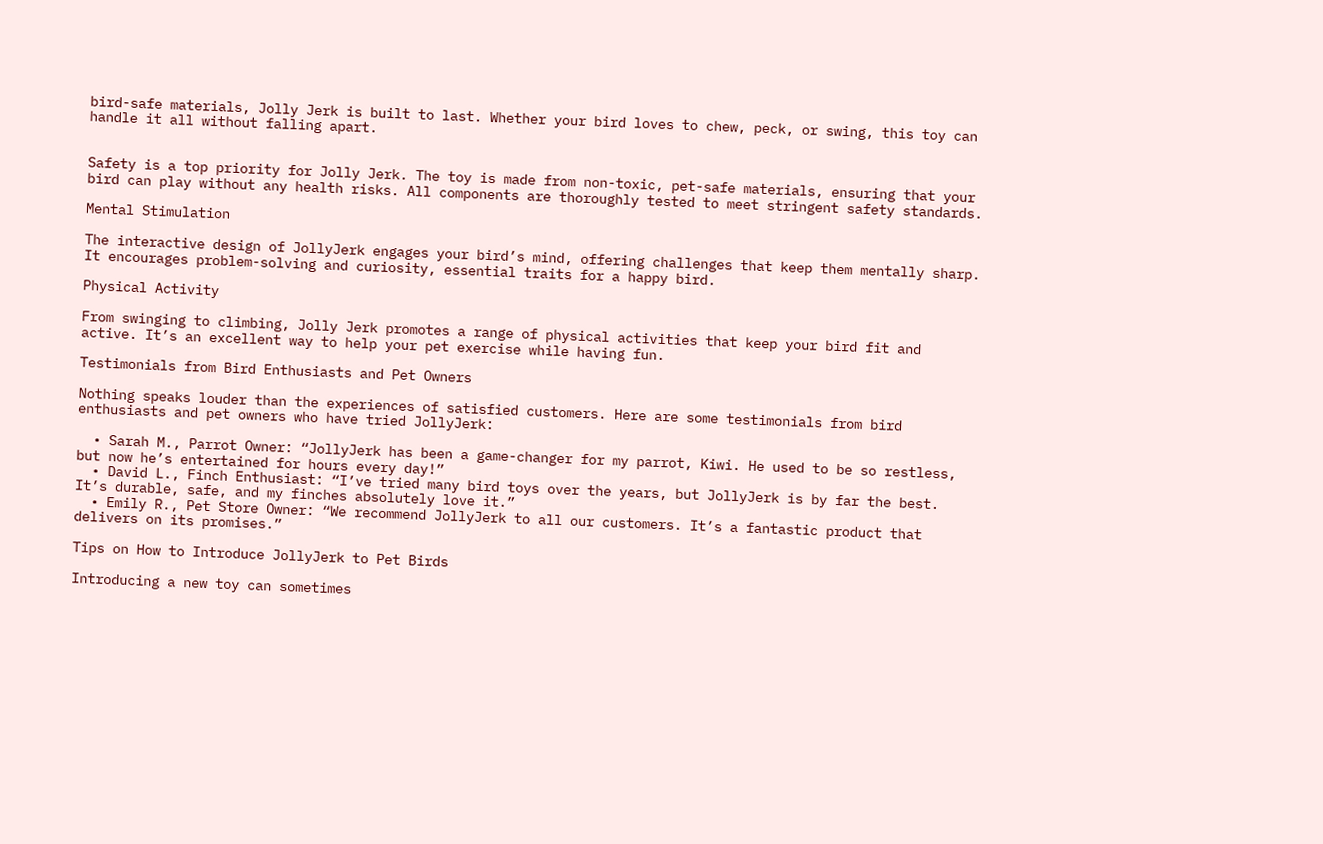bird-safe materials, Jolly Jerk is built to last. Whether your bird loves to chew, peck, or swing, this toy can handle it all without falling apart.


Safety is a top priority for Jolly Jerk. The toy is made from non-toxic, pet-safe materials, ensuring that your bird can play without any health risks. All components are thoroughly tested to meet stringent safety standards.

Mental Stimulation

The interactive design of JollyJerk engages your bird’s mind, offering challenges that keep them mentally sharp. It encourages problem-solving and curiosity, essential traits for a happy bird.

Physical Activity

From swinging to climbing, Jolly Jerk promotes a range of physical activities that keep your bird fit and active. It’s an excellent way to help your pet exercise while having fun.

Testimonials from Bird Enthusiasts and Pet Owners

Nothing speaks louder than the experiences of satisfied customers. Here are some testimonials from bird enthusiasts and pet owners who have tried JollyJerk:

  • Sarah M., Parrot Owner: “JollyJerk has been a game-changer for my parrot, Kiwi. He used to be so restless, but now he’s entertained for hours every day!”
  • David L., Finch Enthusiast: “I’ve tried many bird toys over the years, but JollyJerk is by far the best. It’s durable, safe, and my finches absolutely love it.”
  • Emily R., Pet Store Owner: “We recommend JollyJerk to all our customers. It’s a fantastic product that delivers on its promises.”

Tips on How to Introduce JollyJerk to Pet Birds

Introducing a new toy can sometimes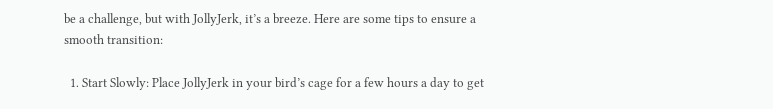be a challenge, but with JollyJerk, it’s a breeze. Here are some tips to ensure a smooth transition:

  1. Start Slowly: Place JollyJerk in your bird’s cage for a few hours a day to get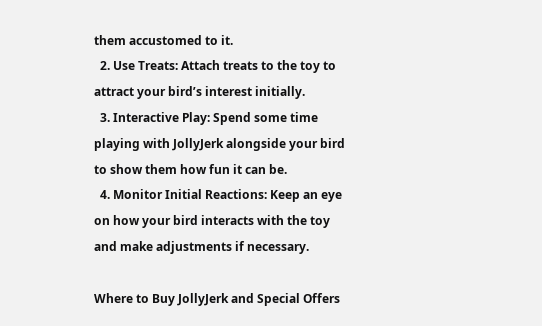them accustomed to it.
  2. Use Treats: Attach treats to the toy to attract your bird’s interest initially.
  3. Interactive Play: Spend some time playing with JollyJerk alongside your bird to show them how fun it can be.
  4. Monitor Initial Reactions: Keep an eye on how your bird interacts with the toy and make adjustments if necessary.

Where to Buy JollyJerk and Special Offers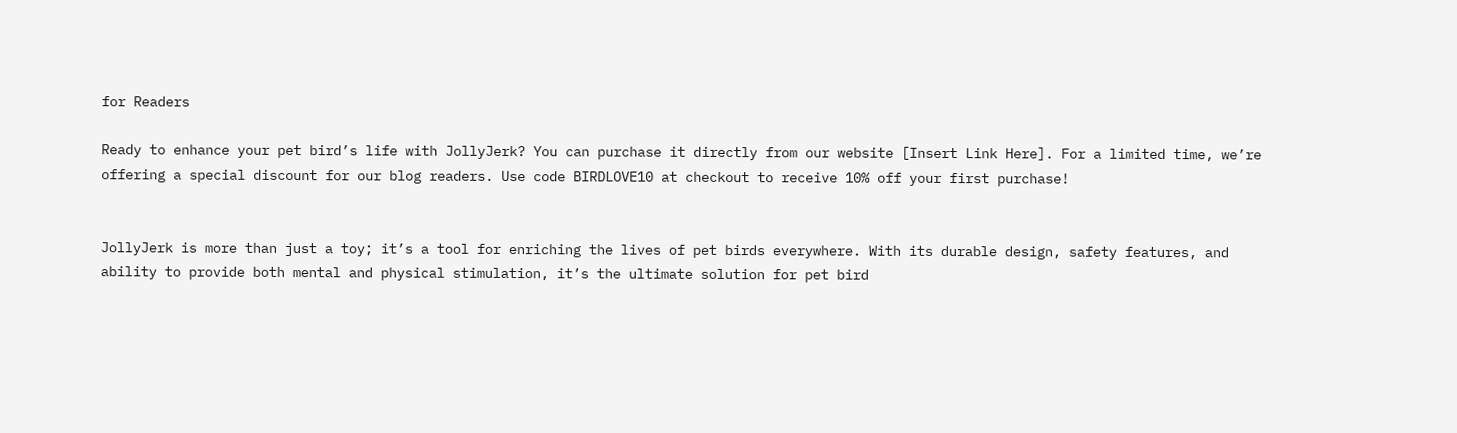for Readers

Ready to enhance your pet bird’s life with JollyJerk? You can purchase it directly from our website [Insert Link Here]. For a limited time, we’re offering a special discount for our blog readers. Use code BIRDLOVE10 at checkout to receive 10% off your first purchase!


JollyJerk is more than just a toy; it’s a tool for enriching the lives of pet birds everywhere. With its durable design, safety features, and ability to provide both mental and physical stimulation, it’s the ultimate solution for pet bird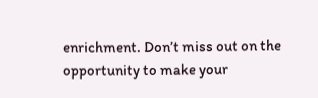enrichment. Don’t miss out on the opportunity to make your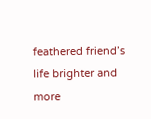feathered friend’s life brighter and more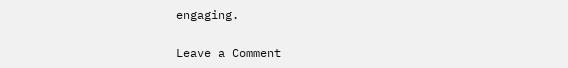engaging.

Leave a Comment